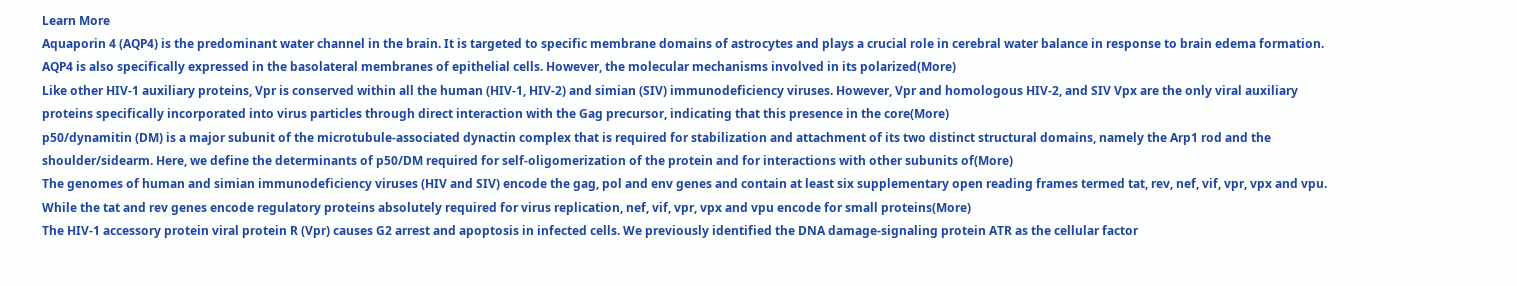Learn More
Aquaporin 4 (AQP4) is the predominant water channel in the brain. It is targeted to specific membrane domains of astrocytes and plays a crucial role in cerebral water balance in response to brain edema formation. AQP4 is also specifically expressed in the basolateral membranes of epithelial cells. However, the molecular mechanisms involved in its polarized(More)
Like other HIV-1 auxiliary proteins, Vpr is conserved within all the human (HIV-1, HIV-2) and simian (SIV) immunodeficiency viruses. However, Vpr and homologous HIV-2, and SIV Vpx are the only viral auxiliary proteins specifically incorporated into virus particles through direct interaction with the Gag precursor, indicating that this presence in the core(More)
p50/dynamitin (DM) is a major subunit of the microtubule-associated dynactin complex that is required for stabilization and attachment of its two distinct structural domains, namely the Arp1 rod and the shoulder/sidearm. Here, we define the determinants of p50/DM required for self-oligomerization of the protein and for interactions with other subunits of(More)
The genomes of human and simian immunodeficiency viruses (HIV and SIV) encode the gag, pol and env genes and contain at least six supplementary open reading frames termed tat, rev, nef, vif, vpr, vpx and vpu. While the tat and rev genes encode regulatory proteins absolutely required for virus replication, nef, vif, vpr, vpx and vpu encode for small proteins(More)
The HIV-1 accessory protein viral protein R (Vpr) causes G2 arrest and apoptosis in infected cells. We previously identified the DNA damage-signaling protein ATR as the cellular factor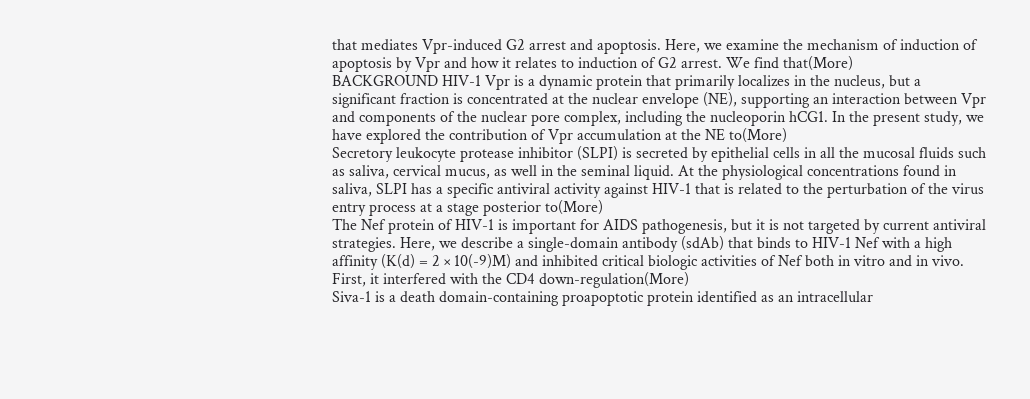that mediates Vpr-induced G2 arrest and apoptosis. Here, we examine the mechanism of induction of apoptosis by Vpr and how it relates to induction of G2 arrest. We find that(More)
BACKGROUND HIV-1 Vpr is a dynamic protein that primarily localizes in the nucleus, but a significant fraction is concentrated at the nuclear envelope (NE), supporting an interaction between Vpr and components of the nuclear pore complex, including the nucleoporin hCG1. In the present study, we have explored the contribution of Vpr accumulation at the NE to(More)
Secretory leukocyte protease inhibitor (SLPI) is secreted by epithelial cells in all the mucosal fluids such as saliva, cervical mucus, as well in the seminal liquid. At the physiological concentrations found in saliva, SLPI has a specific antiviral activity against HIV-1 that is related to the perturbation of the virus entry process at a stage posterior to(More)
The Nef protein of HIV-1 is important for AIDS pathogenesis, but it is not targeted by current antiviral strategies. Here, we describe a single-domain antibody (sdAb) that binds to HIV-1 Nef with a high affinity (K(d) = 2 × 10(-9)M) and inhibited critical biologic activities of Nef both in vitro and in vivo. First, it interfered with the CD4 down-regulation(More)
Siva-1 is a death domain-containing proapoptotic protein identified as an intracellular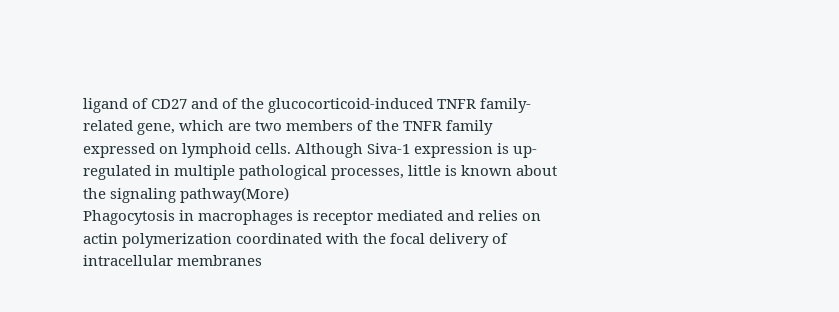ligand of CD27 and of the glucocorticoid-induced TNFR family-related gene, which are two members of the TNFR family expressed on lymphoid cells. Although Siva-1 expression is up-regulated in multiple pathological processes, little is known about the signaling pathway(More)
Phagocytosis in macrophages is receptor mediated and relies on actin polymerization coordinated with the focal delivery of intracellular membranes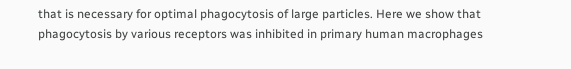that is necessary for optimal phagocytosis of large particles. Here we show that phagocytosis by various receptors was inhibited in primary human macrophages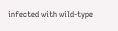infected with wild-type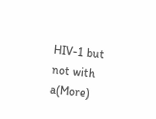HIV-1 but not with a(More)